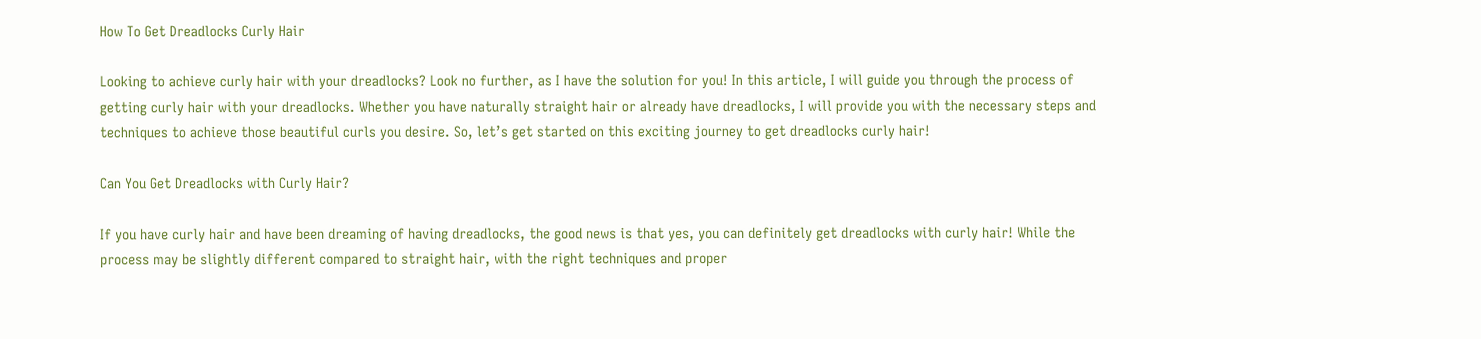How To Get Dreadlocks Curly Hair

Looking to achieve curly hair with your dreadlocks? Look no further, as I have the solution for you! In this article, I will guide you through the process of getting curly hair with your dreadlocks. Whether you have naturally straight hair or already have dreadlocks, I will provide you with the necessary steps and techniques to achieve those beautiful curls you desire. So, let’s get started on this exciting journey to get dreadlocks curly hair!

Can You Get Dreadlocks with Curly Hair?

If you have curly hair and have been dreaming of having dreadlocks, the good news is that yes, you can definitely get dreadlocks with curly hair! While the process may be slightly different compared to straight hair, with the right techniques and proper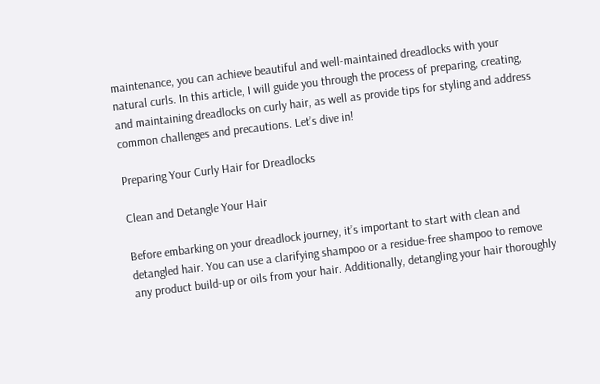maintenance, you can achieve beautiful and well-maintained dreadlocks with your natural curls. In this article, I will guide you through the process of preparing, creating, and maintaining dreadlocks on curly hair, as well as provide tips for styling and address common challenges and precautions. Let’s dive in!

Preparing Your Curly Hair for Dreadlocks

Clean and Detangle Your Hair

Before embarking on your dreadlock journey, it’s important to start with clean and detangled hair. You can use a clarifying shampoo or a residue-free shampoo to remove any product build-up or oils from your hair. Additionally, detangling your hair thoroughly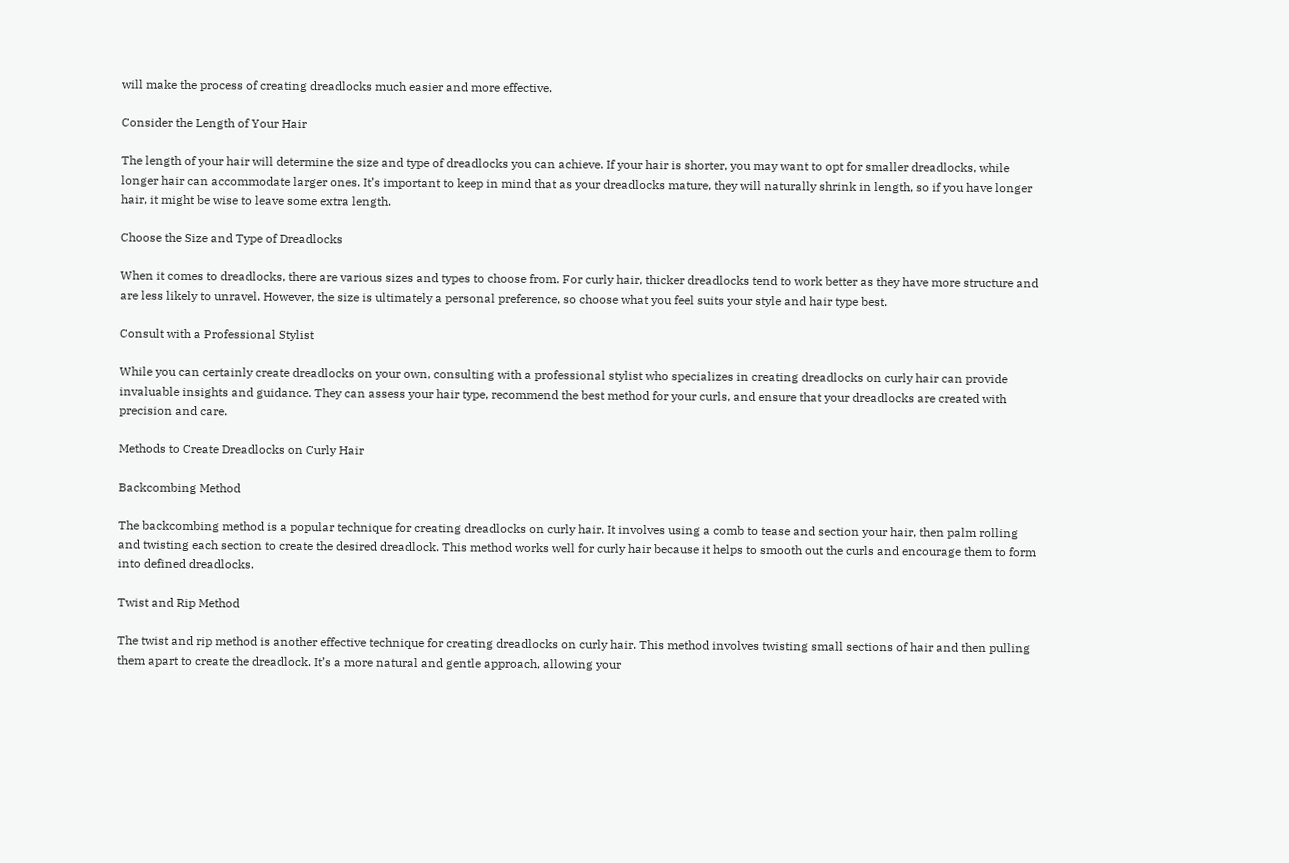will make the process of creating dreadlocks much easier and more effective.

Consider the Length of Your Hair

The length of your hair will determine the size and type of dreadlocks you can achieve. If your hair is shorter, you may want to opt for smaller dreadlocks, while longer hair can accommodate larger ones. It’s important to keep in mind that as your dreadlocks mature, they will naturally shrink in length, so if you have longer hair, it might be wise to leave some extra length.

Choose the Size and Type of Dreadlocks

When it comes to dreadlocks, there are various sizes and types to choose from. For curly hair, thicker dreadlocks tend to work better as they have more structure and are less likely to unravel. However, the size is ultimately a personal preference, so choose what you feel suits your style and hair type best.

Consult with a Professional Stylist

While you can certainly create dreadlocks on your own, consulting with a professional stylist who specializes in creating dreadlocks on curly hair can provide invaluable insights and guidance. They can assess your hair type, recommend the best method for your curls, and ensure that your dreadlocks are created with precision and care.

Methods to Create Dreadlocks on Curly Hair

Backcombing Method

The backcombing method is a popular technique for creating dreadlocks on curly hair. It involves using a comb to tease and section your hair, then palm rolling and twisting each section to create the desired dreadlock. This method works well for curly hair because it helps to smooth out the curls and encourage them to form into defined dreadlocks.

Twist and Rip Method

The twist and rip method is another effective technique for creating dreadlocks on curly hair. This method involves twisting small sections of hair and then pulling them apart to create the dreadlock. It’s a more natural and gentle approach, allowing your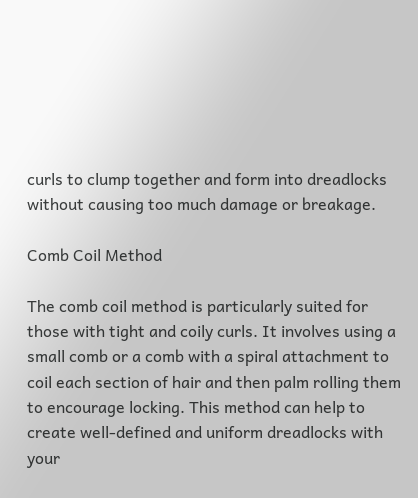curls to clump together and form into dreadlocks without causing too much damage or breakage.

Comb Coil Method

The comb coil method is particularly suited for those with tight and coily curls. It involves using a small comb or a comb with a spiral attachment to coil each section of hair and then palm rolling them to encourage locking. This method can help to create well-defined and uniform dreadlocks with your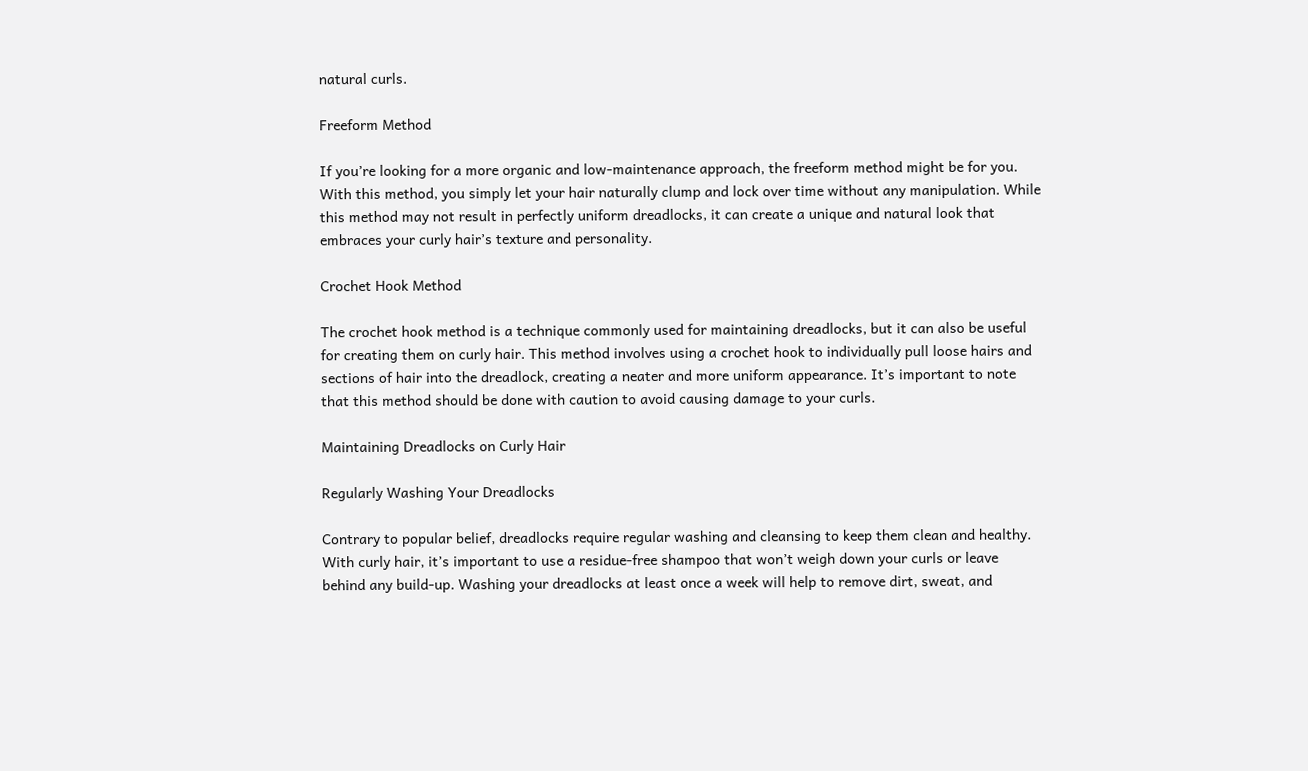natural curls.

Freeform Method

If you’re looking for a more organic and low-maintenance approach, the freeform method might be for you. With this method, you simply let your hair naturally clump and lock over time without any manipulation. While this method may not result in perfectly uniform dreadlocks, it can create a unique and natural look that embraces your curly hair’s texture and personality.

Crochet Hook Method

The crochet hook method is a technique commonly used for maintaining dreadlocks, but it can also be useful for creating them on curly hair. This method involves using a crochet hook to individually pull loose hairs and sections of hair into the dreadlock, creating a neater and more uniform appearance. It’s important to note that this method should be done with caution to avoid causing damage to your curls.

Maintaining Dreadlocks on Curly Hair

Regularly Washing Your Dreadlocks

Contrary to popular belief, dreadlocks require regular washing and cleansing to keep them clean and healthy. With curly hair, it’s important to use a residue-free shampoo that won’t weigh down your curls or leave behind any build-up. Washing your dreadlocks at least once a week will help to remove dirt, sweat, and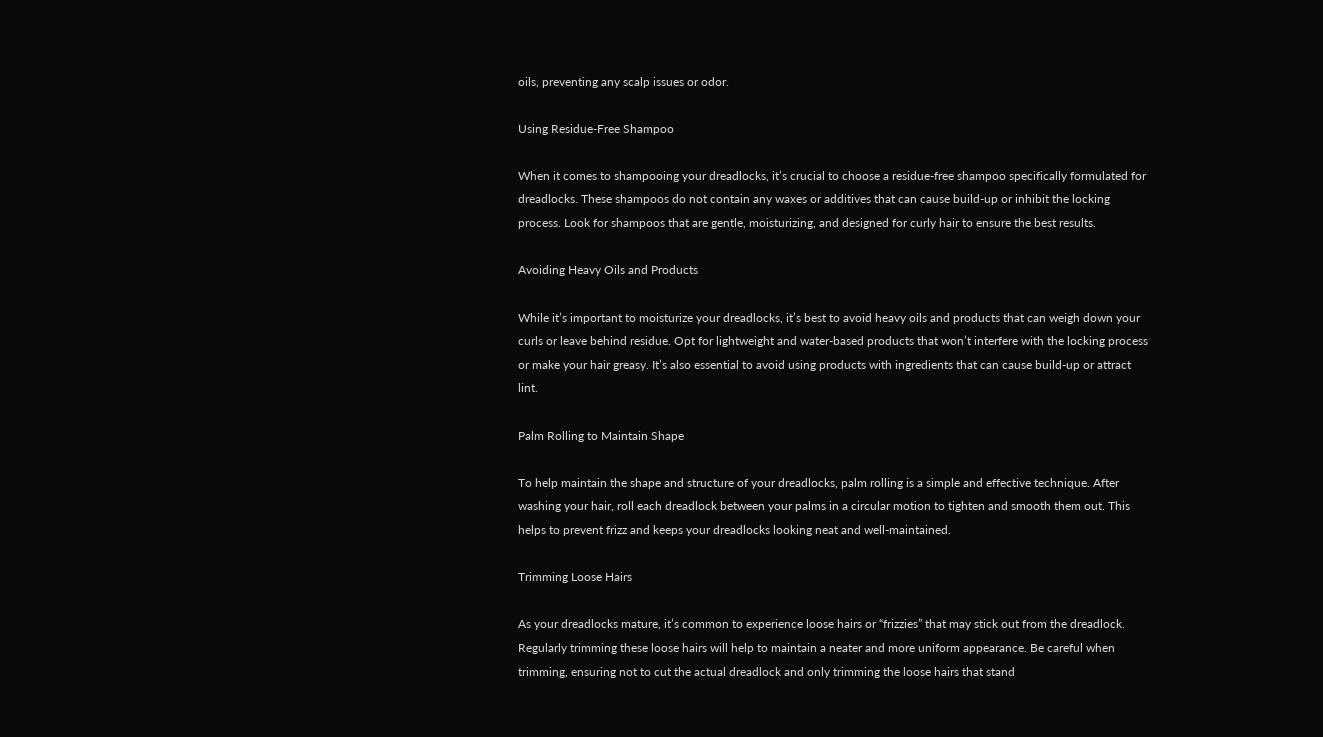oils, preventing any scalp issues or odor.

Using Residue-Free Shampoo

When it comes to shampooing your dreadlocks, it’s crucial to choose a residue-free shampoo specifically formulated for dreadlocks. These shampoos do not contain any waxes or additives that can cause build-up or inhibit the locking process. Look for shampoos that are gentle, moisturizing, and designed for curly hair to ensure the best results.

Avoiding Heavy Oils and Products

While it’s important to moisturize your dreadlocks, it’s best to avoid heavy oils and products that can weigh down your curls or leave behind residue. Opt for lightweight and water-based products that won’t interfere with the locking process or make your hair greasy. It’s also essential to avoid using products with ingredients that can cause build-up or attract lint.

Palm Rolling to Maintain Shape

To help maintain the shape and structure of your dreadlocks, palm rolling is a simple and effective technique. After washing your hair, roll each dreadlock between your palms in a circular motion to tighten and smooth them out. This helps to prevent frizz and keeps your dreadlocks looking neat and well-maintained.

Trimming Loose Hairs

As your dreadlocks mature, it’s common to experience loose hairs or “frizzies” that may stick out from the dreadlock. Regularly trimming these loose hairs will help to maintain a neater and more uniform appearance. Be careful when trimming, ensuring not to cut the actual dreadlock and only trimming the loose hairs that stand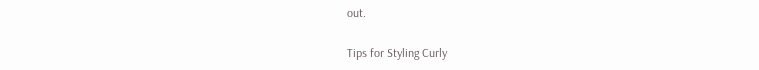out.

Tips for Styling Curly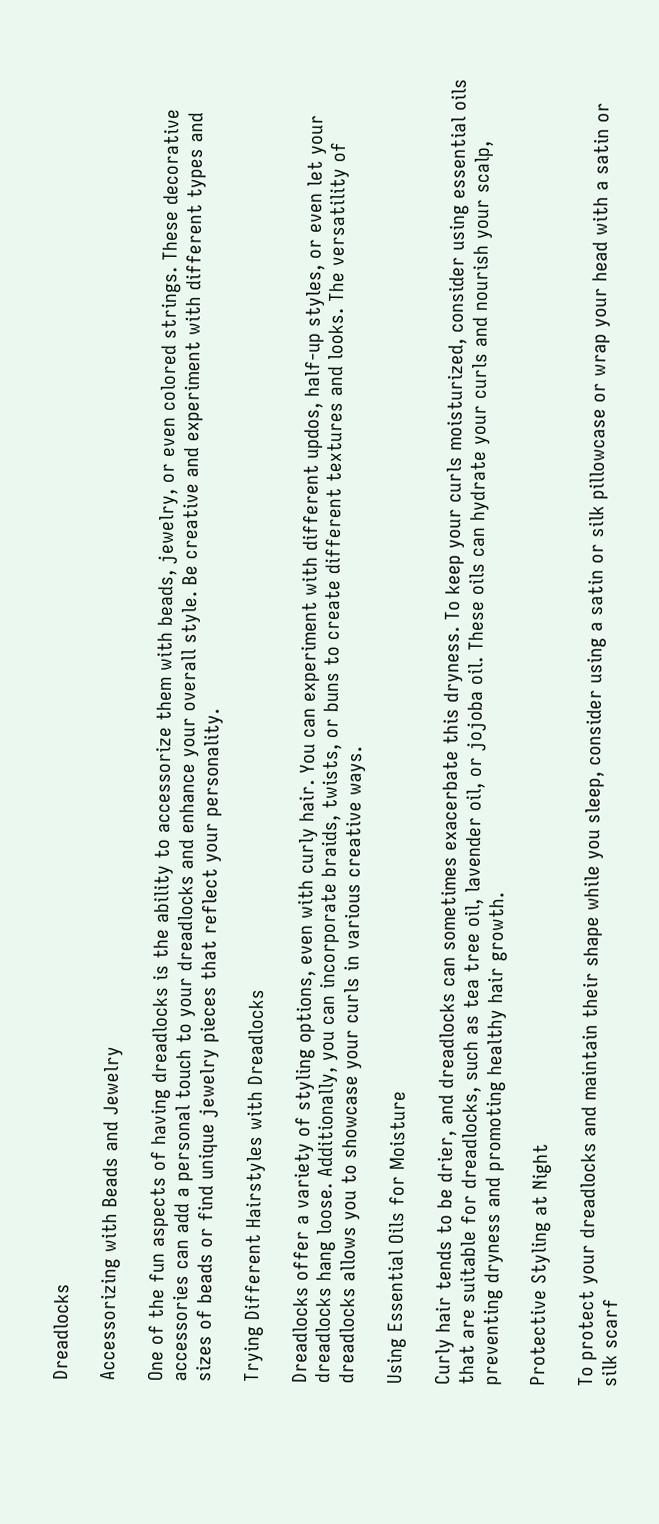Dreadlocks

Accessorizing with Beads and Jewelry

One of the fun aspects of having dreadlocks is the ability to accessorize them with beads, jewelry, or even colored strings. These decorative accessories can add a personal touch to your dreadlocks and enhance your overall style. Be creative and experiment with different types and sizes of beads or find unique jewelry pieces that reflect your personality.

Trying Different Hairstyles with Dreadlocks

Dreadlocks offer a variety of styling options, even with curly hair. You can experiment with different updos, half-up styles, or even let your dreadlocks hang loose. Additionally, you can incorporate braids, twists, or buns to create different textures and looks. The versatility of dreadlocks allows you to showcase your curls in various creative ways.

Using Essential Oils for Moisture

Curly hair tends to be drier, and dreadlocks can sometimes exacerbate this dryness. To keep your curls moisturized, consider using essential oils that are suitable for dreadlocks, such as tea tree oil, lavender oil, or jojoba oil. These oils can hydrate your curls and nourish your scalp, preventing dryness and promoting healthy hair growth.

Protective Styling at Night

To protect your dreadlocks and maintain their shape while you sleep, consider using a satin or silk pillowcase or wrap your head with a satin or silk scarf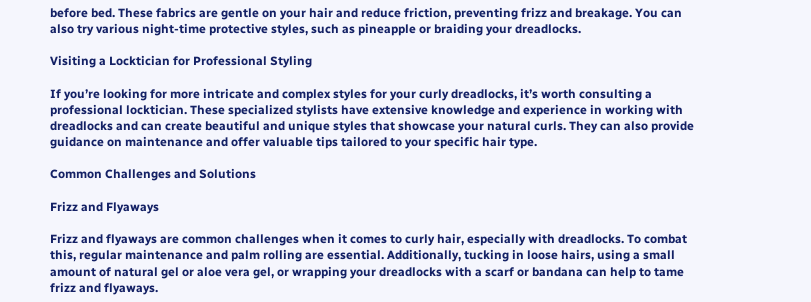before bed. These fabrics are gentle on your hair and reduce friction, preventing frizz and breakage. You can also try various night-time protective styles, such as pineapple or braiding your dreadlocks.

Visiting a Locktician for Professional Styling

If you’re looking for more intricate and complex styles for your curly dreadlocks, it’s worth consulting a professional locktician. These specialized stylists have extensive knowledge and experience in working with dreadlocks and can create beautiful and unique styles that showcase your natural curls. They can also provide guidance on maintenance and offer valuable tips tailored to your specific hair type.

Common Challenges and Solutions

Frizz and Flyaways

Frizz and flyaways are common challenges when it comes to curly hair, especially with dreadlocks. To combat this, regular maintenance and palm rolling are essential. Additionally, tucking in loose hairs, using a small amount of natural gel or aloe vera gel, or wrapping your dreadlocks with a scarf or bandana can help to tame frizz and flyaways.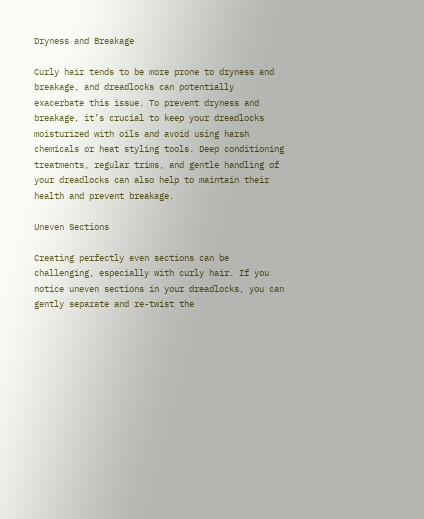Dryness and Breakage

Curly hair tends to be more prone to dryness and breakage, and dreadlocks can potentially exacerbate this issue. To prevent dryness and breakage, it’s crucial to keep your dreadlocks moisturized with oils and avoid using harsh chemicals or heat styling tools. Deep conditioning treatments, regular trims, and gentle handling of your dreadlocks can also help to maintain their health and prevent breakage.

Uneven Sections

Creating perfectly even sections can be challenging, especially with curly hair. If you notice uneven sections in your dreadlocks, you can gently separate and re-twist the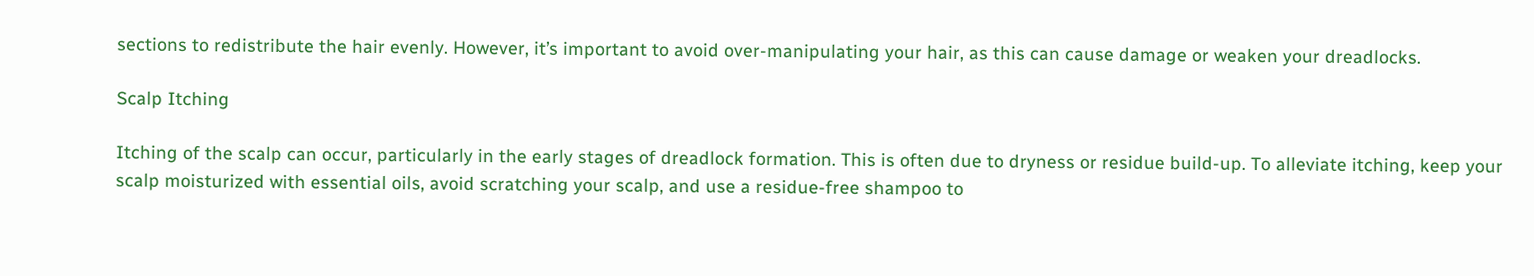sections to redistribute the hair evenly. However, it’s important to avoid over-manipulating your hair, as this can cause damage or weaken your dreadlocks.

Scalp Itching

Itching of the scalp can occur, particularly in the early stages of dreadlock formation. This is often due to dryness or residue build-up. To alleviate itching, keep your scalp moisturized with essential oils, avoid scratching your scalp, and use a residue-free shampoo to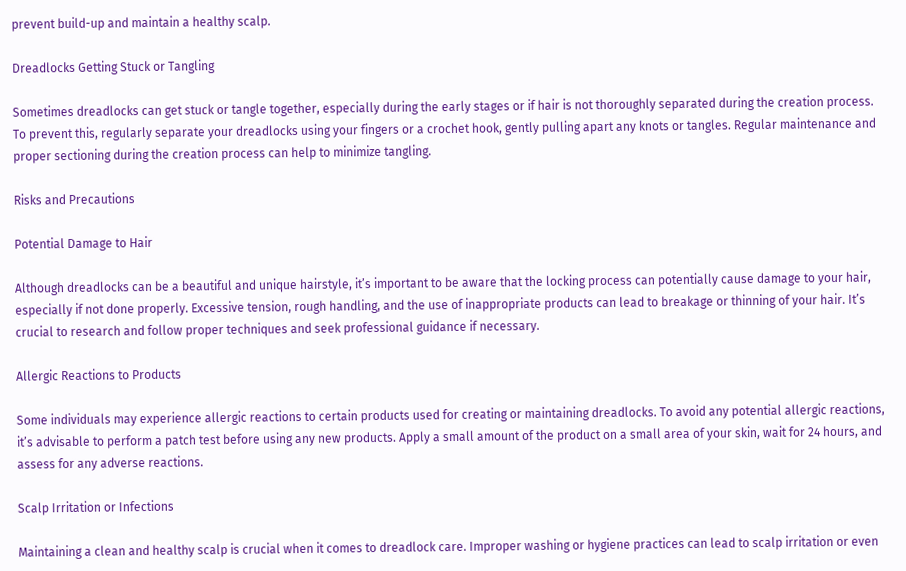prevent build-up and maintain a healthy scalp.

Dreadlocks Getting Stuck or Tangling

Sometimes dreadlocks can get stuck or tangle together, especially during the early stages or if hair is not thoroughly separated during the creation process. To prevent this, regularly separate your dreadlocks using your fingers or a crochet hook, gently pulling apart any knots or tangles. Regular maintenance and proper sectioning during the creation process can help to minimize tangling.

Risks and Precautions

Potential Damage to Hair

Although dreadlocks can be a beautiful and unique hairstyle, it’s important to be aware that the locking process can potentially cause damage to your hair, especially if not done properly. Excessive tension, rough handling, and the use of inappropriate products can lead to breakage or thinning of your hair. It’s crucial to research and follow proper techniques and seek professional guidance if necessary.

Allergic Reactions to Products

Some individuals may experience allergic reactions to certain products used for creating or maintaining dreadlocks. To avoid any potential allergic reactions, it’s advisable to perform a patch test before using any new products. Apply a small amount of the product on a small area of your skin, wait for 24 hours, and assess for any adverse reactions.

Scalp Irritation or Infections

Maintaining a clean and healthy scalp is crucial when it comes to dreadlock care. Improper washing or hygiene practices can lead to scalp irritation or even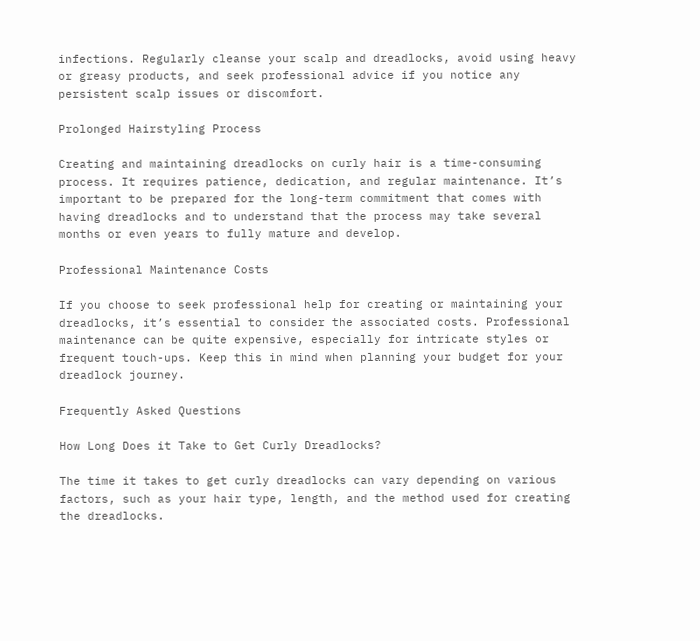infections. Regularly cleanse your scalp and dreadlocks, avoid using heavy or greasy products, and seek professional advice if you notice any persistent scalp issues or discomfort.

Prolonged Hairstyling Process

Creating and maintaining dreadlocks on curly hair is a time-consuming process. It requires patience, dedication, and regular maintenance. It’s important to be prepared for the long-term commitment that comes with having dreadlocks and to understand that the process may take several months or even years to fully mature and develop.

Professional Maintenance Costs

If you choose to seek professional help for creating or maintaining your dreadlocks, it’s essential to consider the associated costs. Professional maintenance can be quite expensive, especially for intricate styles or frequent touch-ups. Keep this in mind when planning your budget for your dreadlock journey.

Frequently Asked Questions

How Long Does it Take to Get Curly Dreadlocks?

The time it takes to get curly dreadlocks can vary depending on various factors, such as your hair type, length, and the method used for creating the dreadlocks.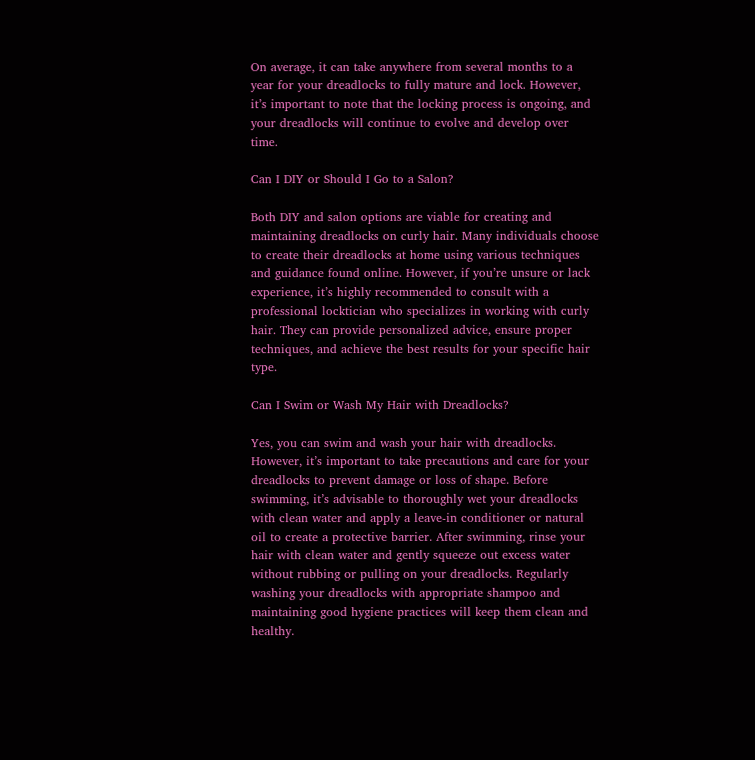On average, it can take anywhere from several months to a year for your dreadlocks to fully mature and lock. However, it’s important to note that the locking process is ongoing, and your dreadlocks will continue to evolve and develop over time.

Can I DIY or Should I Go to a Salon?

Both DIY and salon options are viable for creating and maintaining dreadlocks on curly hair. Many individuals choose to create their dreadlocks at home using various techniques and guidance found online. However, if you’re unsure or lack experience, it’s highly recommended to consult with a professional locktician who specializes in working with curly hair. They can provide personalized advice, ensure proper techniques, and achieve the best results for your specific hair type.

Can I Swim or Wash My Hair with Dreadlocks?

Yes, you can swim and wash your hair with dreadlocks. However, it’s important to take precautions and care for your dreadlocks to prevent damage or loss of shape. Before swimming, it’s advisable to thoroughly wet your dreadlocks with clean water and apply a leave-in conditioner or natural oil to create a protective barrier. After swimming, rinse your hair with clean water and gently squeeze out excess water without rubbing or pulling on your dreadlocks. Regularly washing your dreadlocks with appropriate shampoo and maintaining good hygiene practices will keep them clean and healthy.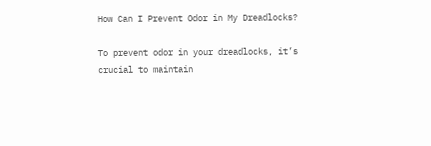How Can I Prevent Odor in My Dreadlocks?

To prevent odor in your dreadlocks, it’s crucial to maintain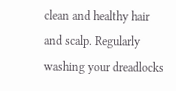clean and healthy hair and scalp. Regularly washing your dreadlocks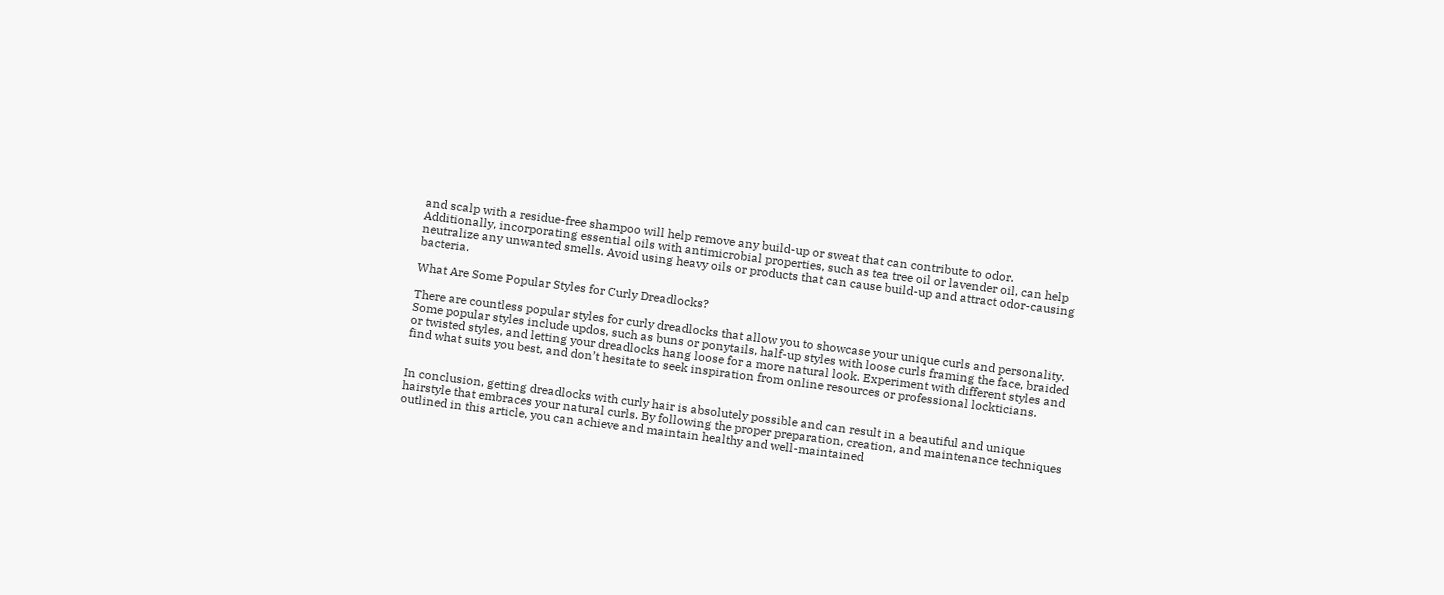and scalp with a residue-free shampoo will help remove any build-up or sweat that can contribute to odor. Additionally, incorporating essential oils with antimicrobial properties, such as tea tree oil or lavender oil, can help neutralize any unwanted smells. Avoid using heavy oils or products that can cause build-up and attract odor-causing bacteria.

What Are Some Popular Styles for Curly Dreadlocks?

There are countless popular styles for curly dreadlocks that allow you to showcase your unique curls and personality. Some popular styles include updos, such as buns or ponytails, half-up styles with loose curls framing the face, braided or twisted styles, and letting your dreadlocks hang loose for a more natural look. Experiment with different styles and find what suits you best, and don’t hesitate to seek inspiration from online resources or professional lockticians.


In conclusion, getting dreadlocks with curly hair is absolutely possible and can result in a beautiful and unique hairstyle that embraces your natural curls. By following the proper preparation, creation, and maintenance techniques outlined in this article, you can achieve and maintain healthy and well-maintained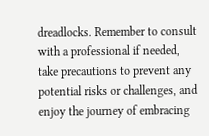dreadlocks. Remember to consult with a professional if needed, take precautions to prevent any potential risks or challenges, and enjoy the journey of embracing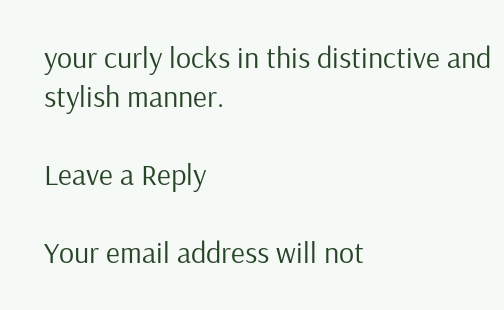your curly locks in this distinctive and stylish manner.

Leave a Reply

Your email address will not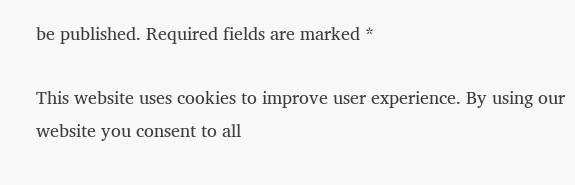be published. Required fields are marked *

This website uses cookies to improve user experience. By using our website you consent to all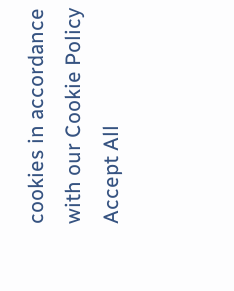cookies in accordance with our Cookie Policy
Accept All